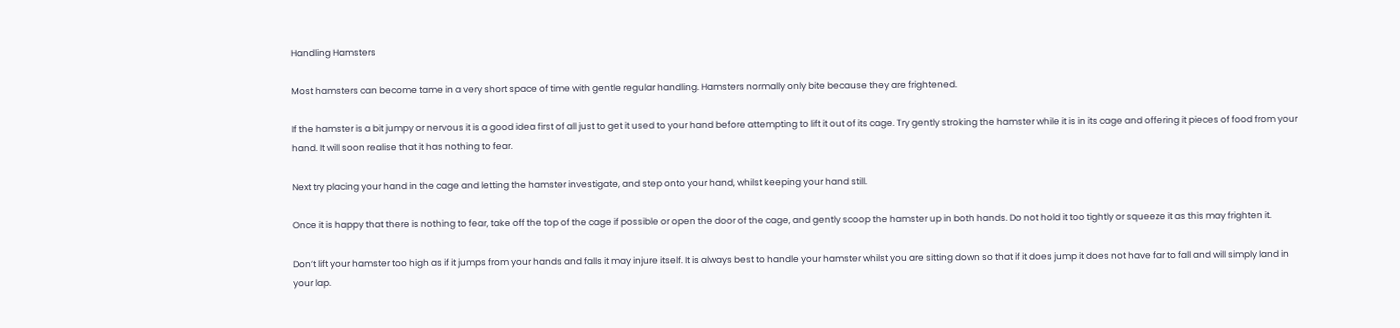Handling Hamsters

Most hamsters can become tame in a very short space of time with gentle regular handling. Hamsters normally only bite because they are frightened.

If the hamster is a bit jumpy or nervous it is a good idea first of all just to get it used to your hand before attempting to lift it out of its cage. Try gently stroking the hamster while it is in its cage and offering it pieces of food from your hand. It will soon realise that it has nothing to fear.

Next try placing your hand in the cage and letting the hamster investigate, and step onto your hand, whilst keeping your hand still.

Once it is happy that there is nothing to fear, take off the top of the cage if possible or open the door of the cage, and gently scoop the hamster up in both hands. Do not hold it too tightly or squeeze it as this may frighten it.

Don’t lift your hamster too high as if it jumps from your hands and falls it may injure itself. It is always best to handle your hamster whilst you are sitting down so that if it does jump it does not have far to fall and will simply land in your lap.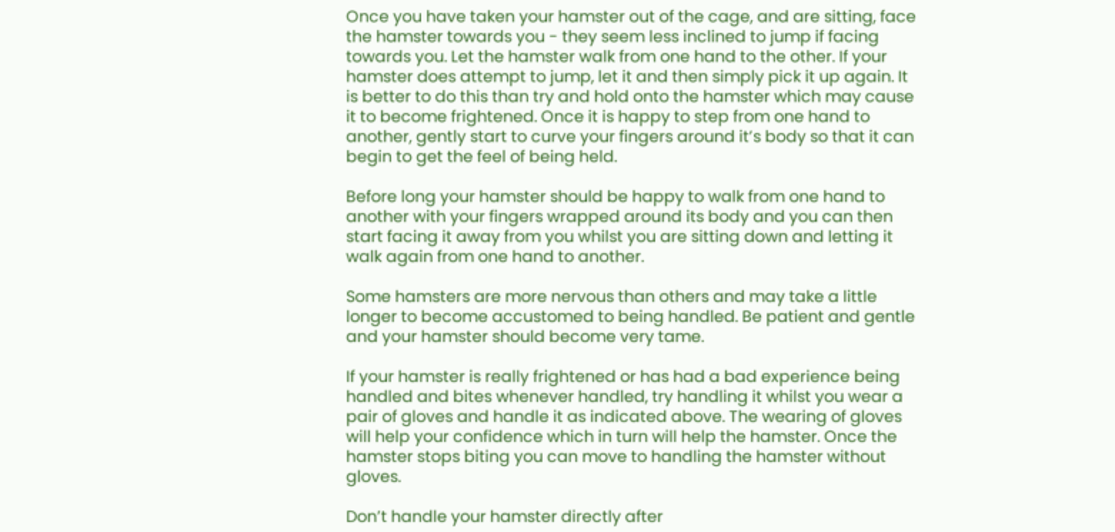Once you have taken your hamster out of the cage, and are sitting, face the hamster towards you - they seem less inclined to jump if facing towards you. Let the hamster walk from one hand to the other. If your hamster does attempt to jump, let it and then simply pick it up again. It is better to do this than try and hold onto the hamster which may cause it to become frightened. Once it is happy to step from one hand to another, gently start to curve your fingers around it’s body so that it can begin to get the feel of being held.

Before long your hamster should be happy to walk from one hand to another with your fingers wrapped around its body and you can then start facing it away from you whilst you are sitting down and letting it walk again from one hand to another.

Some hamsters are more nervous than others and may take a little longer to become accustomed to being handled. Be patient and gentle and your hamster should become very tame.

If your hamster is really frightened or has had a bad experience being handled and bites whenever handled, try handling it whilst you wear a pair of gloves and handle it as indicated above. The wearing of gloves will help your confidence which in turn will help the hamster. Once the hamster stops biting you can move to handling the hamster without gloves.

Don’t handle your hamster directly after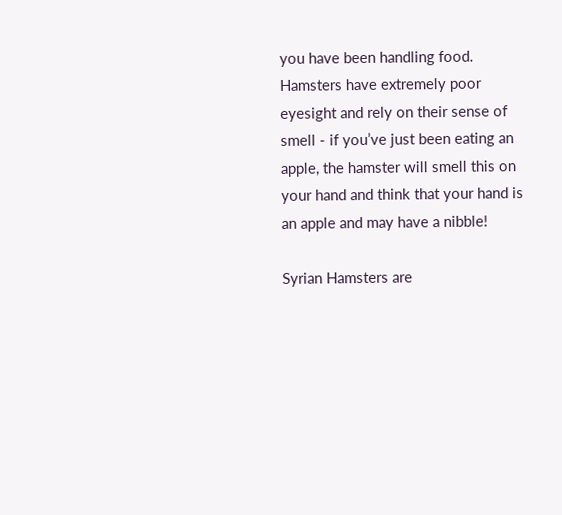you have been handling food. Hamsters have extremely poor eyesight and rely on their sense of smell - if you’ve just been eating an apple, the hamster will smell this on your hand and think that your hand is an apple and may have a nibble!

Syrian Hamsters are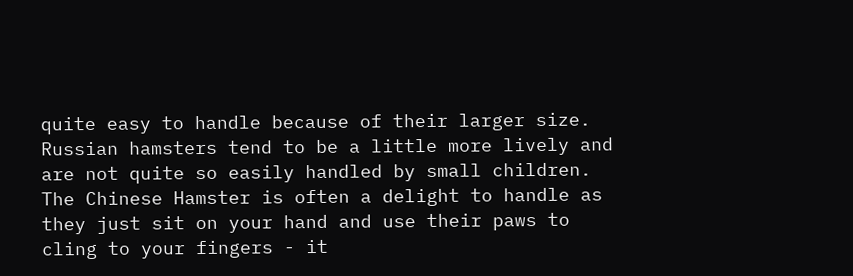quite easy to handle because of their larger size. Russian hamsters tend to be a little more lively and are not quite so easily handled by small children. The Chinese Hamster is often a delight to handle as they just sit on your hand and use their paws to cling to your fingers - it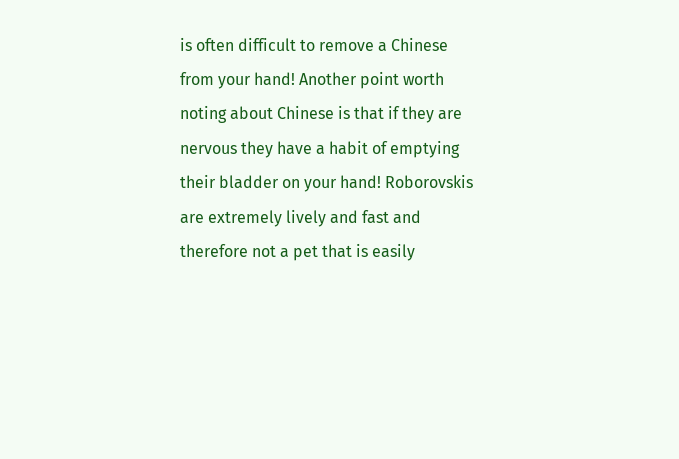is often difficult to remove a Chinese from your hand! Another point worth noting about Chinese is that if they are nervous they have a habit of emptying their bladder on your hand! Roborovskis are extremely lively and fast and therefore not a pet that is easily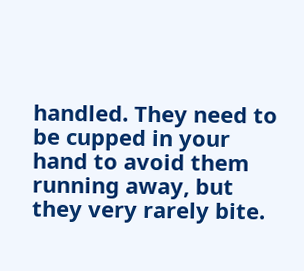handled. They need to be cupped in your hand to avoid them running away, but they very rarely bite.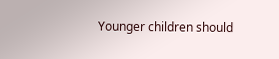Younger children should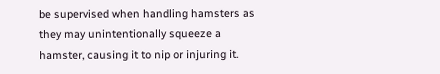be supervised when handling hamsters as they may unintentionally squeeze a hamster, causing it to nip or injuring it.